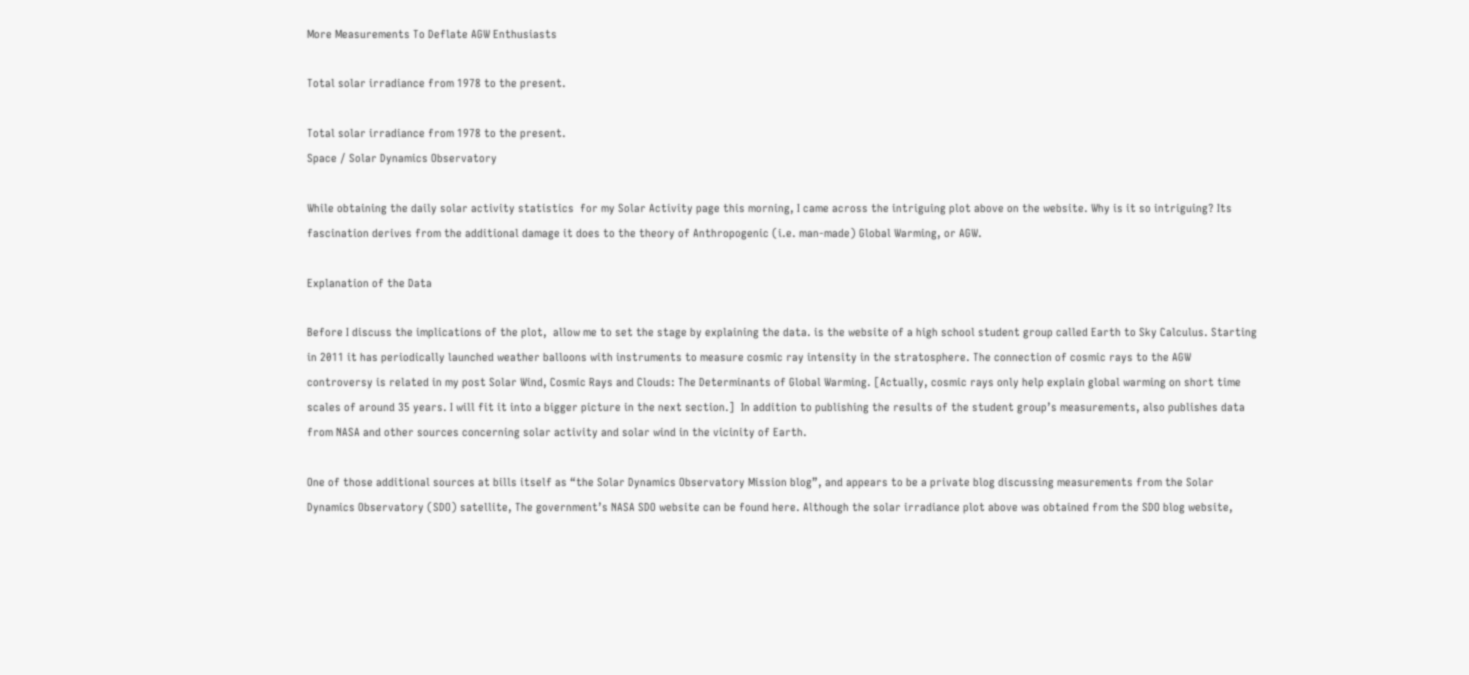More Measurements To Deflate AGW Enthusiasts

Total solar irradiance from 1978 to the present.

Total solar irradiance from 1978 to the present.
Space / Solar Dynamics Observatory

While obtaining the daily solar activity statistics  for my Solar Activity page this morning, I came across the intriguing plot above on the website. Why is it so intriguing? Its fascination derives from the additional damage it does to the theory of Anthropogenic (i.e. man-made) Global Warming, or AGW.

Explanation of the Data

Before I discuss the implications of the plot,  allow me to set the stage by explaining the data. is the website of a high school student group called Earth to Sky Calculus. Starting in 2011 it has periodically launched weather balloons with instruments to measure cosmic ray intensity in the stratosphere. The connection of cosmic rays to the AGW controversy is related in my post Solar Wind, Cosmic Rays and Clouds: The Determinants of Global Warming. [Actually, cosmic rays only help explain global warming on short time scales of around 35 years. I will fit it into a bigger picture in the next section.]  In addition to publishing the results of the student group’s measurements, also publishes data from NASA and other sources concerning solar activity and solar wind in the vicinity of Earth.

One of those additional sources at bills itself as “the Solar Dynamics Observatory Mission blog”, and appears to be a private blog discussing measurements from the Solar Dynamics Observatory (SDO) satellite, The government’s NASA SDO website can be found here. Although the solar irradiance plot above was obtained from the SDO blog website,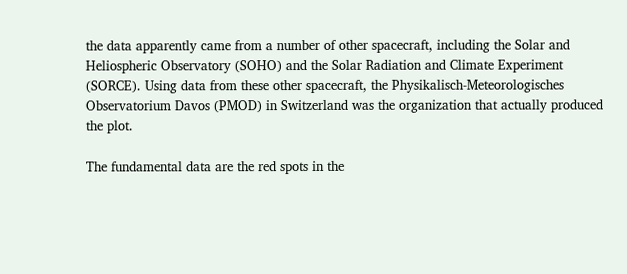the data apparently came from a number of other spacecraft, including the Solar and Heliospheric Observatory (SOHO) and the Solar Radiation and Climate Experiment (SORCE). Using data from these other spacecraft, the Physikalisch-Meteorologisches Observatorium Davos (PMOD) in Switzerland was the organization that actually produced the plot.

The fundamental data are the red spots in the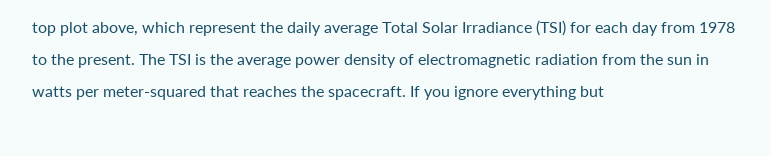top plot above, which represent the daily average Total Solar Irradiance (TSI) for each day from 1978 to the present. The TSI is the average power density of electromagnetic radiation from the sun in watts per meter-squared that reaches the spacecraft. If you ignore everything but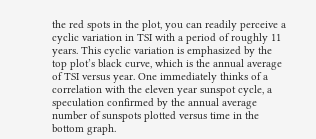the red spots in the plot, you can readily perceive a cyclic variation in TSI with a period of roughly 11 years. This cyclic variation is emphasized by the top plot’s black curve, which is the annual average of TSI versus year. One immediately thinks of a correlation with the eleven year sunspot cycle, a speculation confirmed by the annual average number of sunspots plotted versus time in the bottom graph.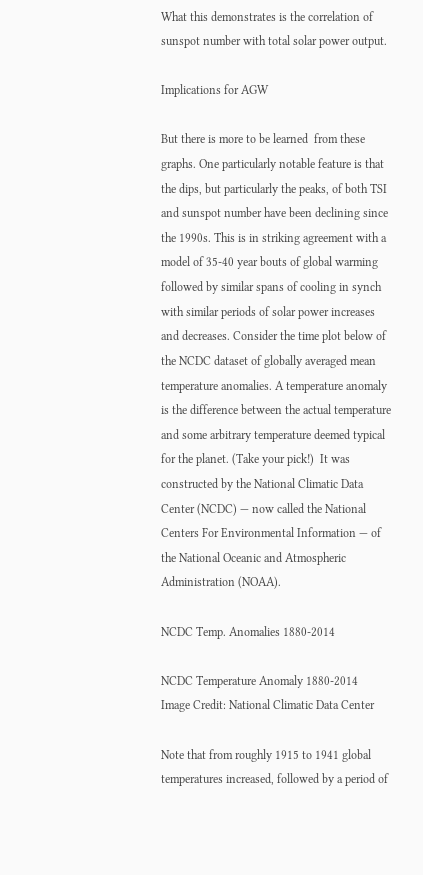What this demonstrates is the correlation of sunspot number with total solar power output.

Implications for AGW

But there is more to be learned  from these  graphs. One particularly notable feature is that the dips, but particularly the peaks, of both TSI and sunspot number have been declining since the 1990s. This is in striking agreement with a model of 35-40 year bouts of global warming followed by similar spans of cooling in synch with similar periods of solar power increases and decreases. Consider the time plot below of the NCDC dataset of globally averaged mean temperature anomalies. A temperature anomaly is the difference between the actual temperature and some arbitrary temperature deemed typical for the planet. (Take your pick!)  It was constructed by the National Climatic Data Center (NCDC) — now called the National Centers For Environmental Information — of the National Oceanic and Atmospheric Administration (NOAA).

NCDC Temp. Anomalies 1880-2014

NCDC Temperature Anomaly 1880-2014
Image Credit: National Climatic Data Center

Note that from roughly 1915 to 1941 global temperatures increased, followed by a period of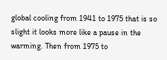global cooling from 1941 to 1975 that is so slight it looks more like a pause in the warming. Then from 1975 to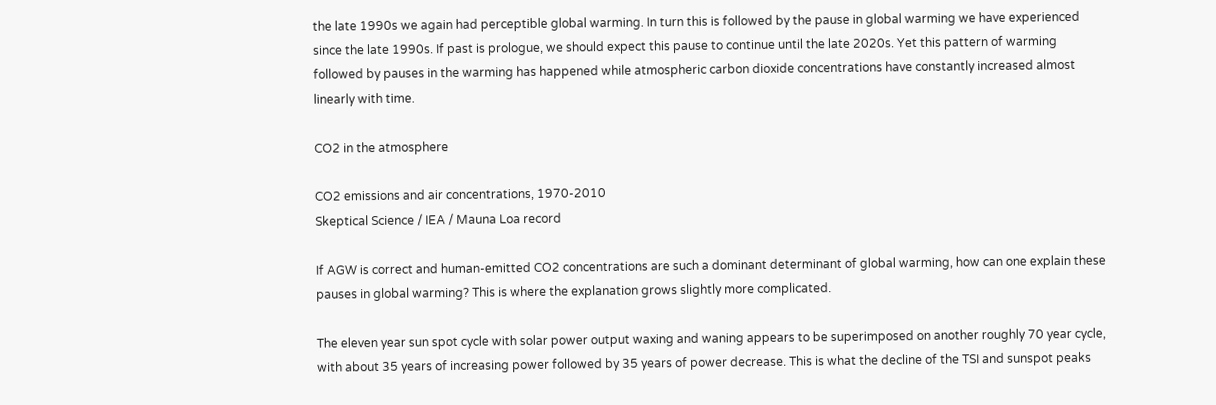the late 1990s we again had perceptible global warming. In turn this is followed by the pause in global warming we have experienced since the late 1990s. If past is prologue, we should expect this pause to continue until the late 2020s. Yet this pattern of warming followed by pauses in the warming has happened while atmospheric carbon dioxide concentrations have constantly increased almost linearly with time.

CO2 in the atmosphere

CO2 emissions and air concentrations, 1970-2010
Skeptical Science / IEA / Mauna Loa record

If AGW is correct and human-emitted CO2 concentrations are such a dominant determinant of global warming, how can one explain these pauses in global warming? This is where the explanation grows slightly more complicated.

The eleven year sun spot cycle with solar power output waxing and waning appears to be superimposed on another roughly 70 year cycle, with about 35 years of increasing power followed by 35 years of power decrease. This is what the decline of the TSI and sunspot peaks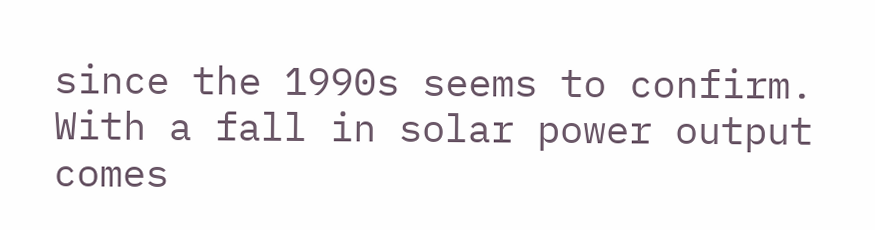since the 1990s seems to confirm. With a fall in solar power output comes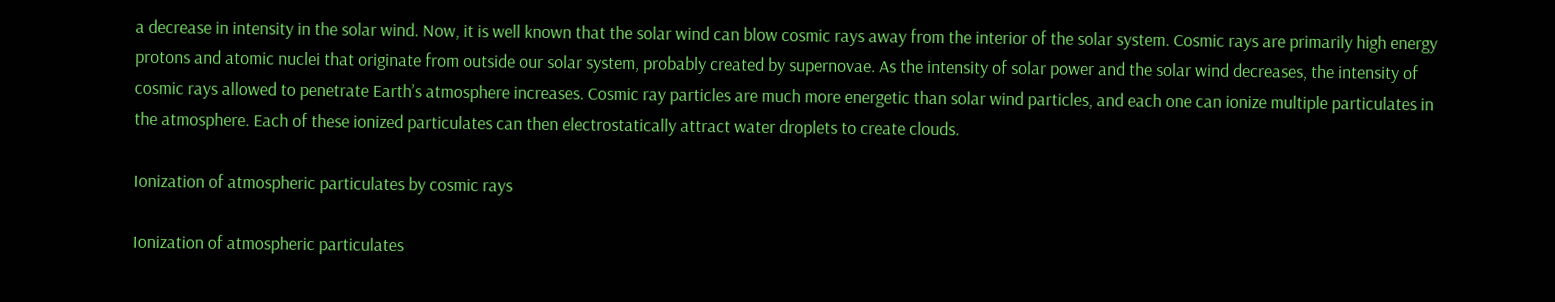a decrease in intensity in the solar wind. Now, it is well known that the solar wind can blow cosmic rays away from the interior of the solar system. Cosmic rays are primarily high energy protons and atomic nuclei that originate from outside our solar system, probably created by supernovae. As the intensity of solar power and the solar wind decreases, the intensity of cosmic rays allowed to penetrate Earth’s atmosphere increases. Cosmic ray particles are much more energetic than solar wind particles, and each one can ionize multiple particulates in the atmosphere. Each of these ionized particulates can then electrostatically attract water droplets to create clouds.

Ionization of atmospheric particulates by cosmic rays

Ionization of atmospheric particulates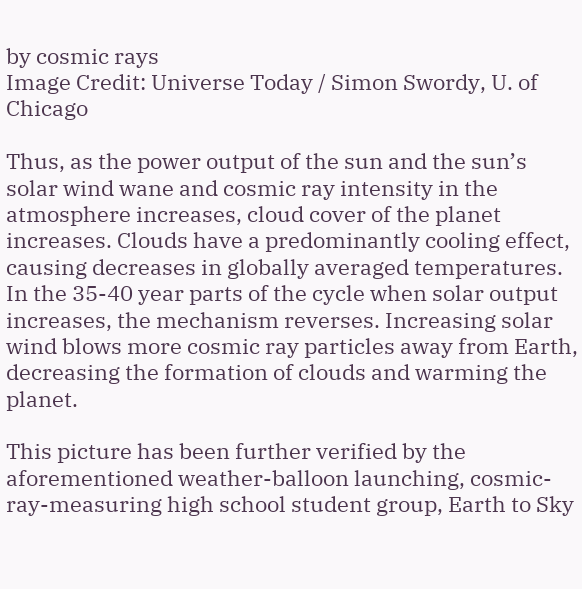by cosmic rays
Image Credit: Universe Today / Simon Swordy, U. of Chicago

Thus, as the power output of the sun and the sun’s solar wind wane and cosmic ray intensity in the atmosphere increases, cloud cover of the planet increases. Clouds have a predominantly cooling effect, causing decreases in globally averaged temperatures. In the 35-40 year parts of the cycle when solar output increases, the mechanism reverses. Increasing solar wind blows more cosmic ray particles away from Earth, decreasing the formation of clouds and warming the planet.

This picture has been further verified by the aforementioned weather-balloon launching, cosmic-ray-measuring high school student group, Earth to Sky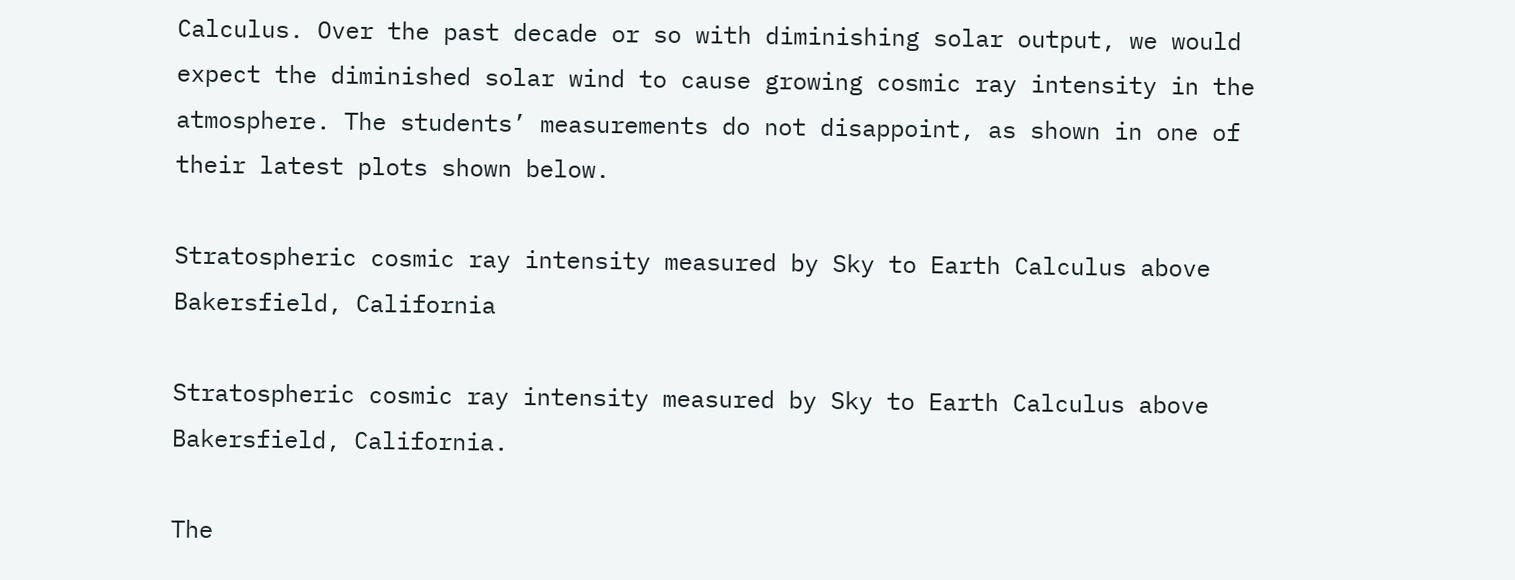Calculus. Over the past decade or so with diminishing solar output, we would expect the diminished solar wind to cause growing cosmic ray intensity in the atmosphere. The students’ measurements do not disappoint, as shown in one of their latest plots shown below.

Stratospheric cosmic ray intensity measured by Sky to Earth Calculus above Bakersfield, California

Stratospheric cosmic ray intensity measured by Sky to Earth Calculus above Bakersfield, California.

The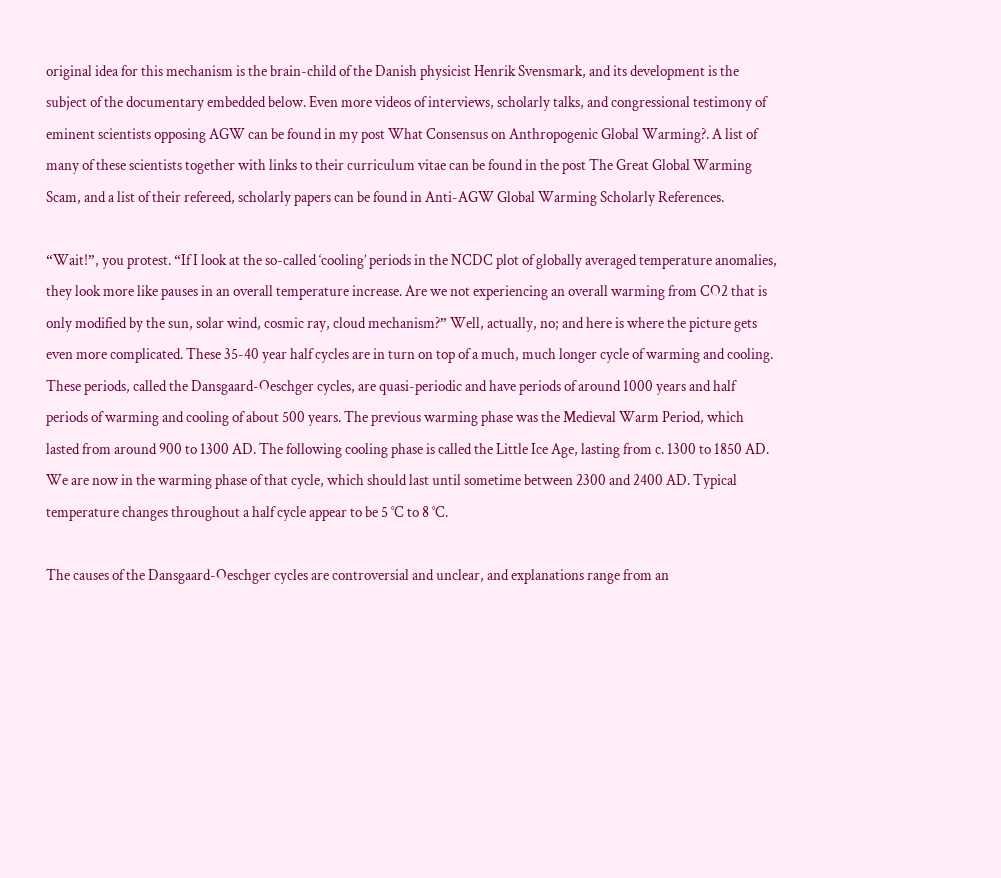original idea for this mechanism is the brain-child of the Danish physicist Henrik Svensmark, and its development is the subject of the documentary embedded below. Even more videos of interviews, scholarly talks, and congressional testimony of eminent scientists opposing AGW can be found in my post What Consensus on Anthropogenic Global Warming?. A list of many of these scientists together with links to their curriculum vitae can be found in the post The Great Global Warming Scam, and a list of their refereed, scholarly papers can be found in Anti-AGW Global Warming Scholarly References.

“Wait!”, you protest. “If I look at the so-called ‘cooling’ periods in the NCDC plot of globally averaged temperature anomalies, they look more like pauses in an overall temperature increase. Are we not experiencing an overall warming from CO2 that is only modified by the sun, solar wind, cosmic ray, cloud mechanism?” Well, actually, no; and here is where the picture gets even more complicated. These 35-40 year half cycles are in turn on top of a much, much longer cycle of warming and cooling. These periods, called the Dansgaard-Oeschger cycles, are quasi-periodic and have periods of around 1000 years and half periods of warming and cooling of about 500 years. The previous warming phase was the Medieval Warm Period, which lasted from around 900 to 1300 AD. The following cooling phase is called the Little Ice Age, lasting from c. 1300 to 1850 AD. We are now in the warming phase of that cycle, which should last until sometime between 2300 and 2400 AD. Typical temperature changes throughout a half cycle appear to be 5 °C to 8 °C.

The causes of the Dansgaard-Oeschger cycles are controversial and unclear, and explanations range from an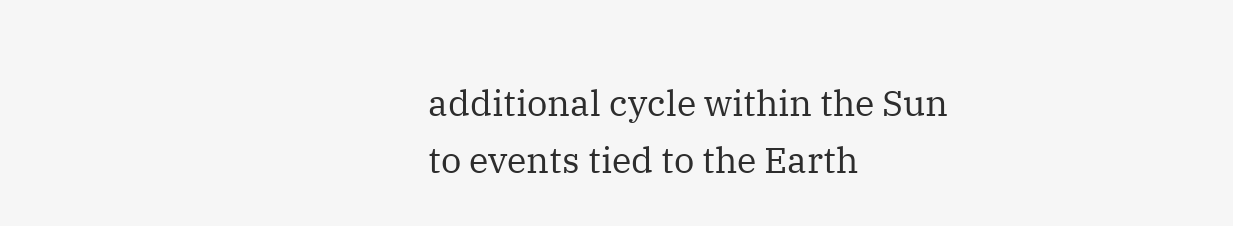additional cycle within the Sun to events tied to the Earth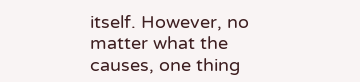itself. However, no matter what the causes, one thing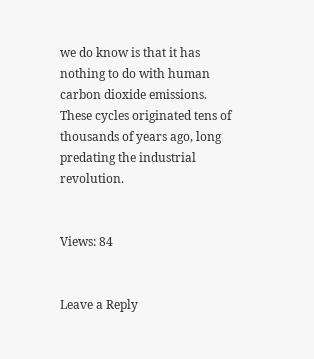we do know is that it has nothing to do with human carbon dioxide emissions. These cycles originated tens of thousands of years ago, long predating the industrial revolution.


Views: 84


Leave a Reply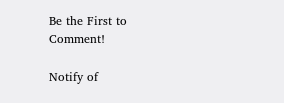Be the First to Comment!

Notify of